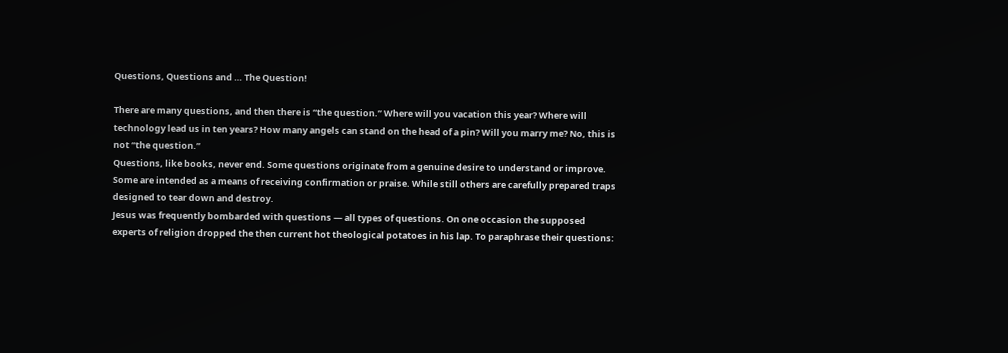Questions, Questions and … The Question!

There are many questions, and then there is “the question.” Where will you vacation this year? Where will technology lead us in ten years? How many angels can stand on the head of a pin? Will you marry me? No, this is not “the question.”
Questions, like books, never end. Some questions originate from a genuine desire to understand or improve. Some are intended as a means of receiving confirmation or praise. While still others are carefully prepared traps designed to tear down and destroy.
Jesus was frequently bombarded with questions — all types of questions. On one occasion the supposed experts of religion dropped the then current hot theological potatoes in his lap. To paraphrase their questions: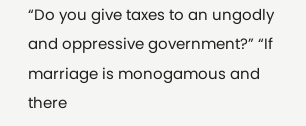“Do you give taxes to an ungodly and oppressive government?” “If marriage is monogamous and there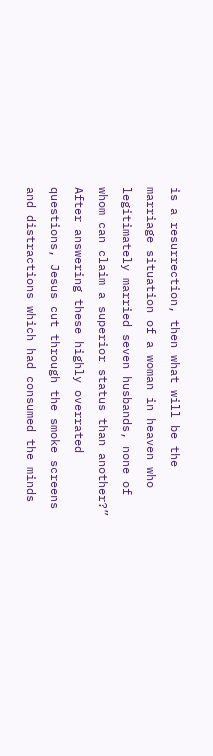is a resurrection, then what will be the marriage situation of a woman in heaven who legitimately married seven husbands, none of whom can claim a superior status than another?”
After answering these highly overrated questions, Jesus cut through the smoke screens and distractions which had consumed the minds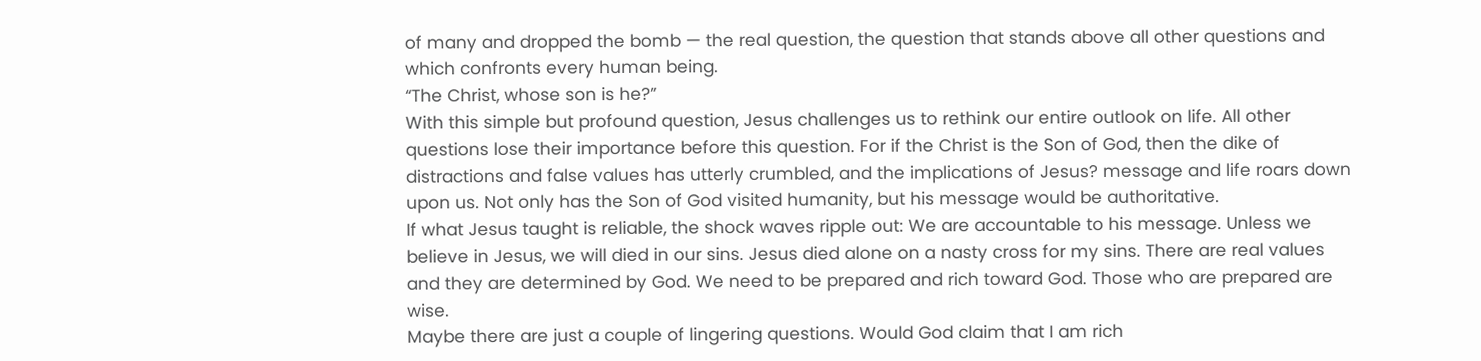of many and dropped the bomb — the real question, the question that stands above all other questions and which confronts every human being.
“The Christ, whose son is he?”
With this simple but profound question, Jesus challenges us to rethink our entire outlook on life. All other questions lose their importance before this question. For if the Christ is the Son of God, then the dike of distractions and false values has utterly crumbled, and the implications of Jesus? message and life roars down upon us. Not only has the Son of God visited humanity, but his message would be authoritative.
If what Jesus taught is reliable, the shock waves ripple out: We are accountable to his message. Unless we believe in Jesus, we will died in our sins. Jesus died alone on a nasty cross for my sins. There are real values and they are determined by God. We need to be prepared and rich toward God. Those who are prepared are wise.
Maybe there are just a couple of lingering questions. Would God claim that I am rich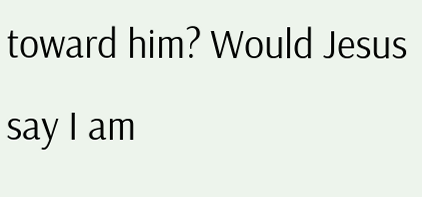toward him? Would Jesus say I am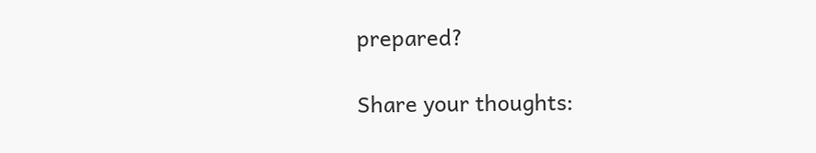prepared?

Share your thoughts: